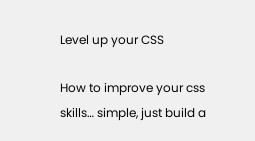Level up your CSS

How to improve your css skills… simple, just build a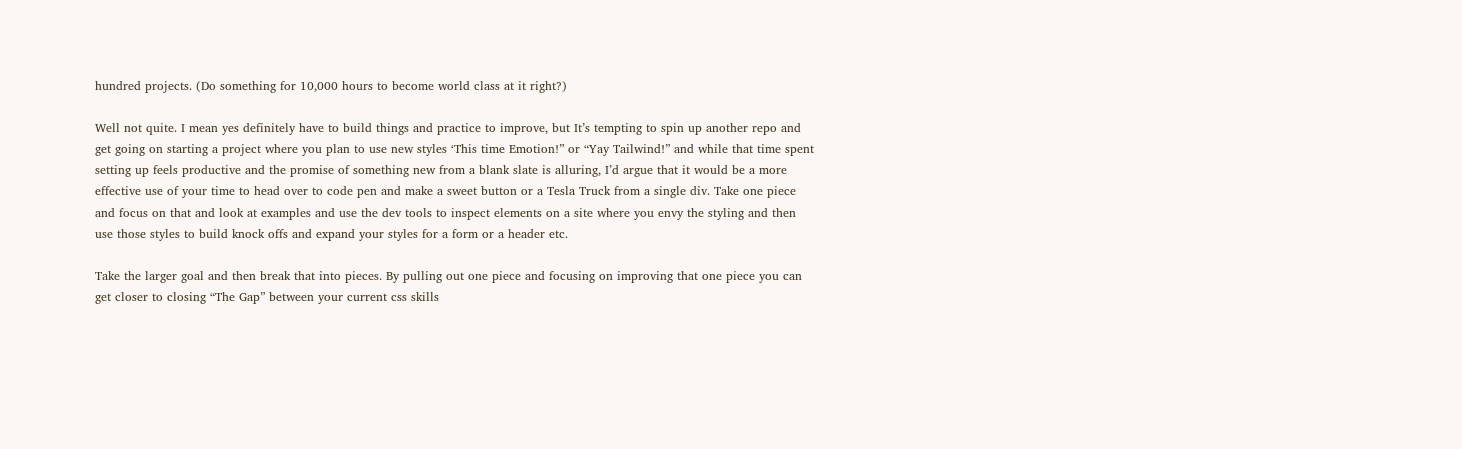hundred projects. (Do something for 10,000 hours to become world class at it right?)

Well not quite. I mean yes definitely have to build things and practice to improve, but It’s tempting to spin up another repo and get going on starting a project where you plan to use new styles ‘This time Emotion!” or “Yay Tailwind!” and while that time spent setting up feels productive and the promise of something new from a blank slate is alluring, I’d argue that it would be a more effective use of your time to head over to code pen and make a sweet button or a Tesla Truck from a single div. Take one piece and focus on that and look at examples and use the dev tools to inspect elements on a site where you envy the styling and then use those styles to build knock offs and expand your styles for a form or a header etc.

Take the larger goal and then break that into pieces. By pulling out one piece and focusing on improving that one piece you can get closer to closing “The Gap” between your current css skills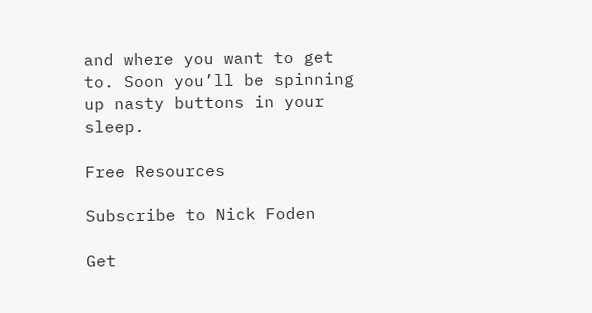and where you want to get to. Soon you’ll be spinning up nasty buttons in your sleep.

Free Resources

Subscribe to Nick Foden

Get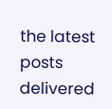the latest posts delivered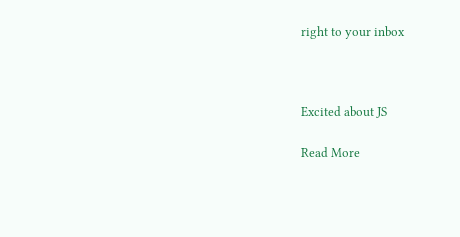right to your inbox



Excited about JS

Read More